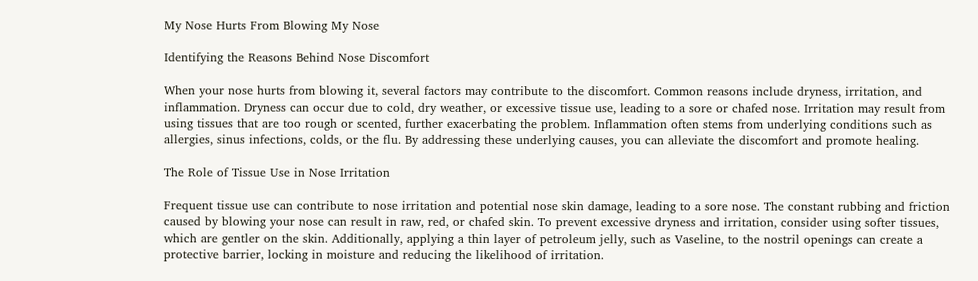My Nose Hurts From Blowing My Nose

Identifying the Reasons Behind Nose Discomfort

When your nose hurts from blowing it, several factors may contribute to the discomfort. Common reasons include dryness, irritation, and inflammation. Dryness can occur due to cold, dry weather, or excessive tissue use, leading to a sore or chafed nose. Irritation may result from using tissues that are too rough or scented, further exacerbating the problem. Inflammation often stems from underlying conditions such as allergies, sinus infections, colds, or the flu. By addressing these underlying causes, you can alleviate the discomfort and promote healing.

The Role of Tissue Use in Nose Irritation

Frequent tissue use can contribute to nose irritation and potential nose skin damage, leading to a sore nose. The constant rubbing and friction caused by blowing your nose can result in raw, red, or chafed skin. To prevent excessive dryness and irritation, consider using softer tissues, which are gentler on the skin. Additionally, applying a thin layer of petroleum jelly, such as Vaseline, to the nostril openings can create a protective barrier, locking in moisture and reducing the likelihood of irritation.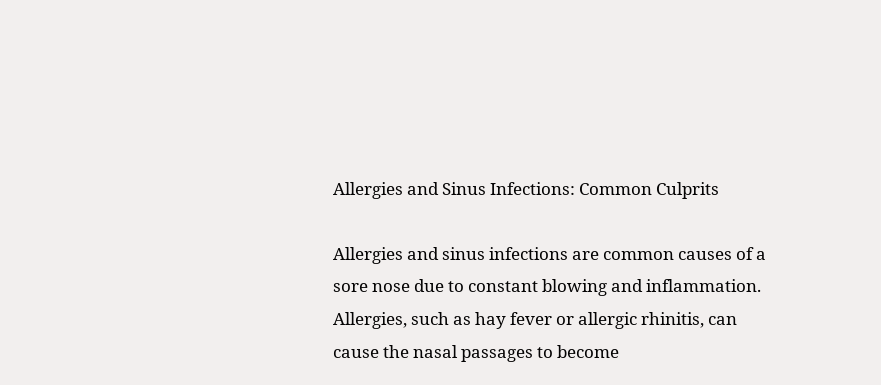Allergies and Sinus Infections: Common Culprits

Allergies and sinus infections are common causes of a sore nose due to constant blowing and inflammation. Allergies, such as hay fever or allergic rhinitis, can cause the nasal passages to become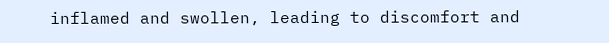inflamed and swollen, leading to discomfort and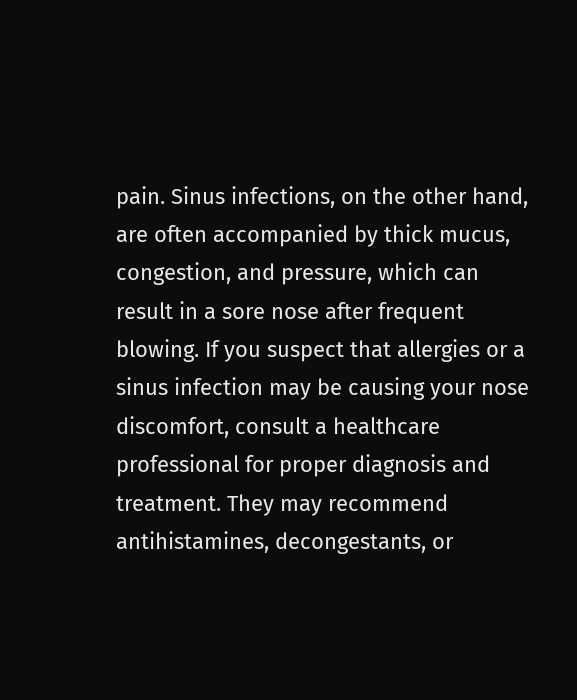pain. Sinus infections, on the other hand, are often accompanied by thick mucus, congestion, and pressure, which can result in a sore nose after frequent blowing. If you suspect that allergies or a sinus infection may be causing your nose discomfort, consult a healthcare professional for proper diagnosis and treatment. They may recommend antihistamines, decongestants, or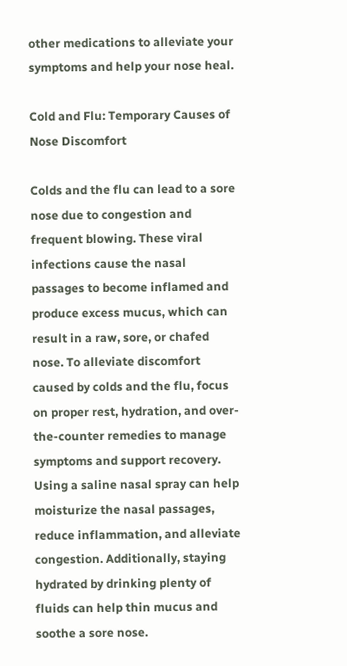other medications to alleviate your symptoms and help your nose heal.

Cold and Flu: Temporary Causes of Nose Discomfort

Colds and the flu can lead to a sore nose due to congestion and frequent blowing. These viral infections cause the nasal passages to become inflamed and produce excess mucus, which can result in a raw, sore, or chafed nose. To alleviate discomfort caused by colds and the flu, focus on proper rest, hydration, and over-the-counter remedies to manage symptoms and support recovery. Using a saline nasal spray can help moisturize the nasal passages, reduce inflammation, and alleviate congestion. Additionally, staying hydrated by drinking plenty of fluids can help thin mucus and soothe a sore nose.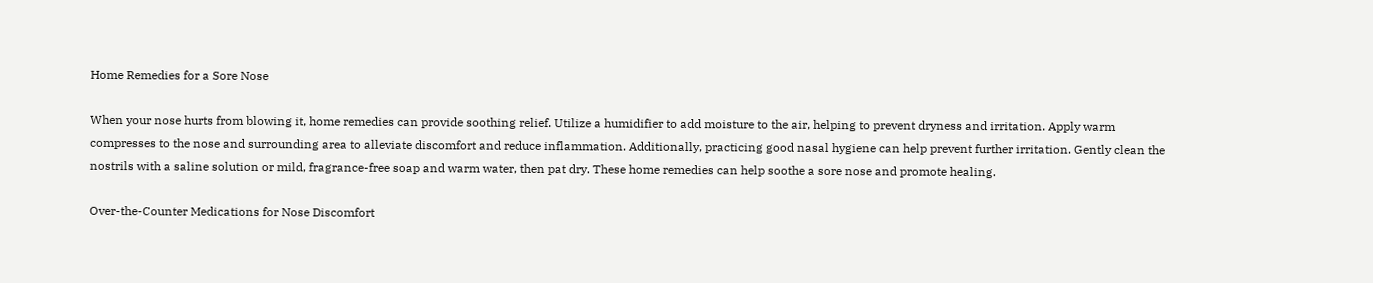Home Remedies for a Sore Nose

When your nose hurts from blowing it, home remedies can provide soothing relief. Utilize a humidifier to add moisture to the air, helping to prevent dryness and irritation. Apply warm compresses to the nose and surrounding area to alleviate discomfort and reduce inflammation. Additionally, practicing good nasal hygiene can help prevent further irritation. Gently clean the nostrils with a saline solution or mild, fragrance-free soap and warm water, then pat dry. These home remedies can help soothe a sore nose and promote healing.

Over-the-Counter Medications for Nose Discomfort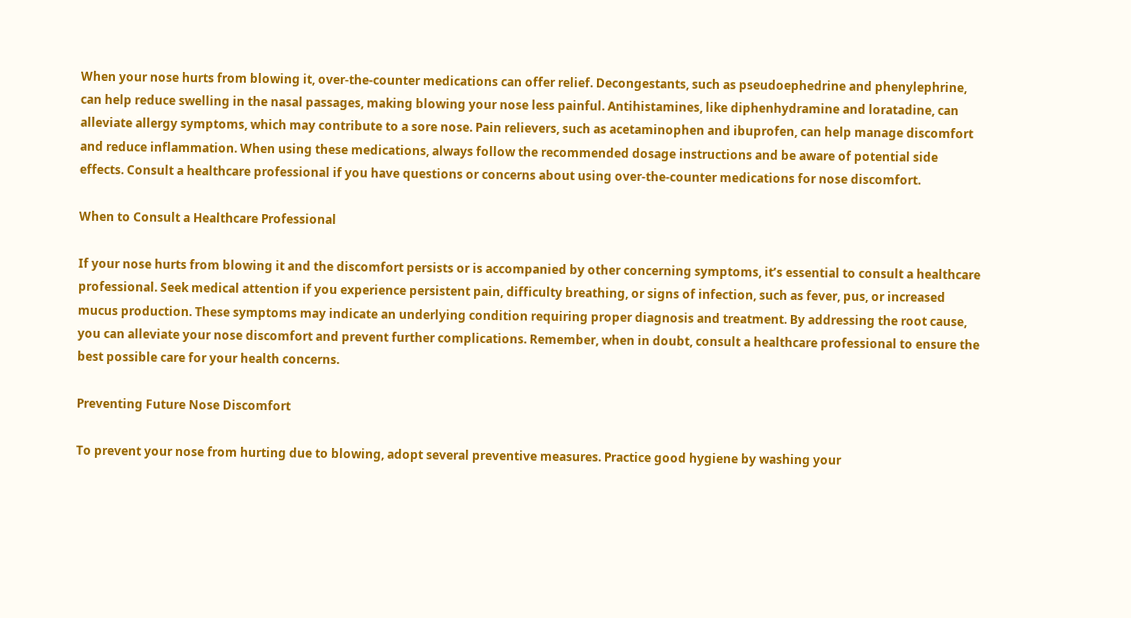When your nose hurts from blowing it, over-the-counter medications can offer relief. Decongestants, such as pseudoephedrine and phenylephrine, can help reduce swelling in the nasal passages, making blowing your nose less painful. Antihistamines, like diphenhydramine and loratadine, can alleviate allergy symptoms, which may contribute to a sore nose. Pain relievers, such as acetaminophen and ibuprofen, can help manage discomfort and reduce inflammation. When using these medications, always follow the recommended dosage instructions and be aware of potential side effects. Consult a healthcare professional if you have questions or concerns about using over-the-counter medications for nose discomfort.

When to Consult a Healthcare Professional

If your nose hurts from blowing it and the discomfort persists or is accompanied by other concerning symptoms, it’s essential to consult a healthcare professional. Seek medical attention if you experience persistent pain, difficulty breathing, or signs of infection, such as fever, pus, or increased mucus production. These symptoms may indicate an underlying condition requiring proper diagnosis and treatment. By addressing the root cause, you can alleviate your nose discomfort and prevent further complications. Remember, when in doubt, consult a healthcare professional to ensure the best possible care for your health concerns.

Preventing Future Nose Discomfort

To prevent your nose from hurting due to blowing, adopt several preventive measures. Practice good hygiene by washing your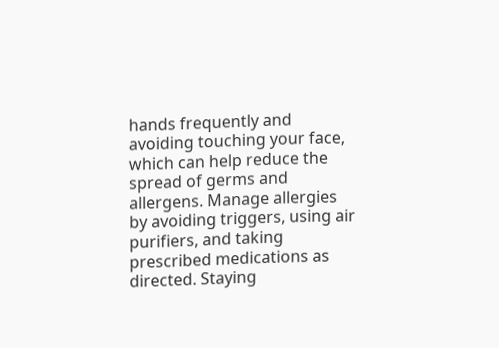hands frequently and avoiding touching your face, which can help reduce the spread of germs and allergens. Manage allergies by avoiding triggers, using air purifiers, and taking prescribed medications as directed. Staying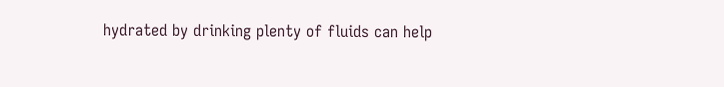hydrated by drinking plenty of fluids can help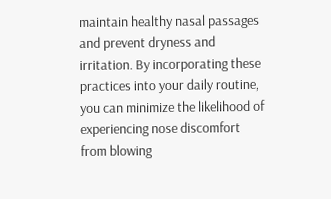maintain healthy nasal passages and prevent dryness and irritation. By incorporating these practices into your daily routine, you can minimize the likelihood of experiencing nose discomfort from blowing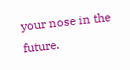your nose in the future.